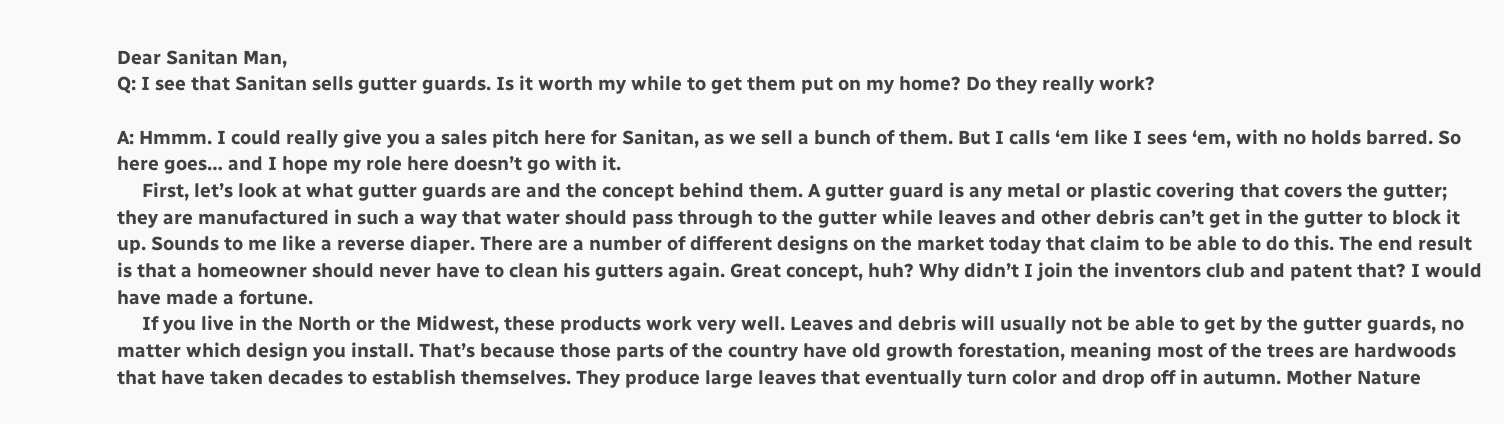Dear Sanitan Man,
Q: I see that Sanitan sells gutter guards. Is it worth my while to get them put on my home? Do they really work?

A: Hmmm. I could really give you a sales pitch here for Sanitan, as we sell a bunch of them. But I calls ‘em like I sees ‘em, with no holds barred. So here goes… and I hope my role here doesn’t go with it.
     First, let’s look at what gutter guards are and the concept behind them. A gutter guard is any metal or plastic covering that covers the gutter; they are manufactured in such a way that water should pass through to the gutter while leaves and other debris can’t get in the gutter to block it up. Sounds to me like a reverse diaper. There are a number of different designs on the market today that claim to be able to do this. The end result is that a homeowner should never have to clean his gutters again. Great concept, huh? Why didn’t I join the inventors club and patent that? I would have made a fortune.
     If you live in the North or the Midwest, these products work very well. Leaves and debris will usually not be able to get by the gutter guards, no matter which design you install. That’s because those parts of the country have old growth forestation, meaning most of the trees are hardwoods that have taken decades to establish themselves. They produce large leaves that eventually turn color and drop off in autumn. Mother Nature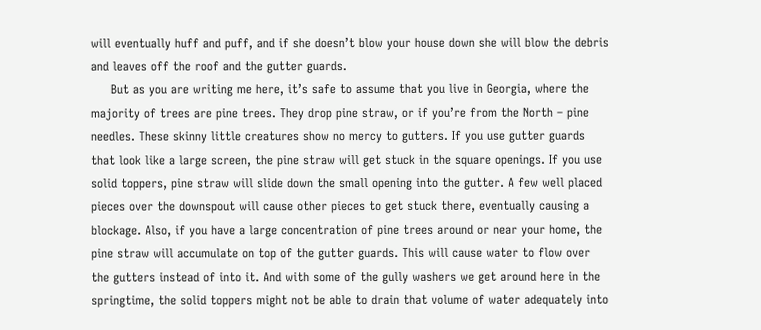will eventually huff and puff, and if she doesn’t blow your house down she will blow the debris and leaves off the roof and the gutter guards.
     But as you are writing me here, it’s safe to assume that you live in Georgia, where the majority of trees are pine trees. They drop pine straw, or if you’re from the North – pine needles. These skinny little creatures show no mercy to gutters. If you use gutter guards that look like a large screen, the pine straw will get stuck in the square openings. If you use solid toppers, pine straw will slide down the small opening into the gutter. A few well placed pieces over the downspout will cause other pieces to get stuck there, eventually causing a blockage. Also, if you have a large concentration of pine trees around or near your home, the pine straw will accumulate on top of the gutter guards. This will cause water to flow over the gutters instead of into it. And with some of the gully washers we get around here in the springtime, the solid toppers might not be able to drain that volume of water adequately into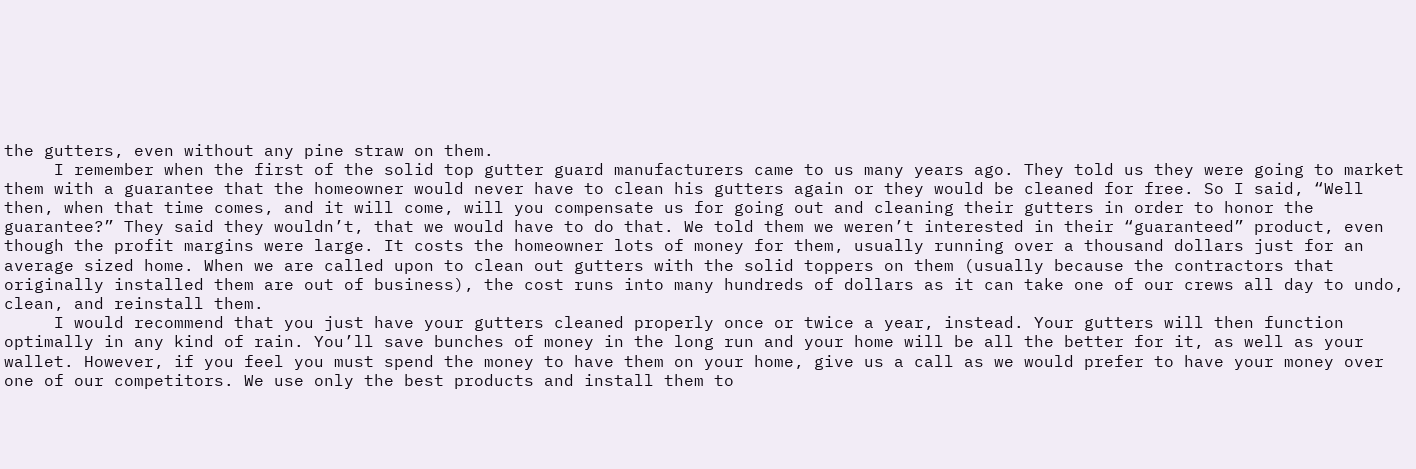the gutters, even without any pine straw on them.
     I remember when the first of the solid top gutter guard manufacturers came to us many years ago. They told us they were going to market them with a guarantee that the homeowner would never have to clean his gutters again or they would be cleaned for free. So I said, “Well then, when that time comes, and it will come, will you compensate us for going out and cleaning their gutters in order to honor the guarantee?” They said they wouldn’t, that we would have to do that. We told them we weren’t interested in their “guaranteed” product, even though the profit margins were large. It costs the homeowner lots of money for them, usually running over a thousand dollars just for an average sized home. When we are called upon to clean out gutters with the solid toppers on them (usually because the contractors that originally installed them are out of business), the cost runs into many hundreds of dollars as it can take one of our crews all day to undo, clean, and reinstall them.
     I would recommend that you just have your gutters cleaned properly once or twice a year, instead. Your gutters will then function optimally in any kind of rain. You’ll save bunches of money in the long run and your home will be all the better for it, as well as your wallet. However, if you feel you must spend the money to have them on your home, give us a call as we would prefer to have your money over one of our competitors. We use only the best products and install them to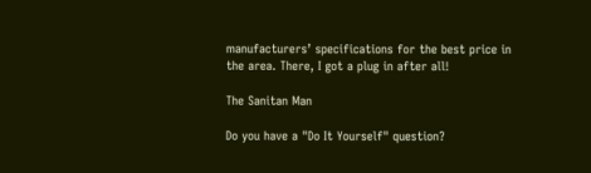manufacturers’ specifications for the best price in the area. There, I got a plug in after all!

The Sanitan Man

Do you have a "Do It Yourself" question?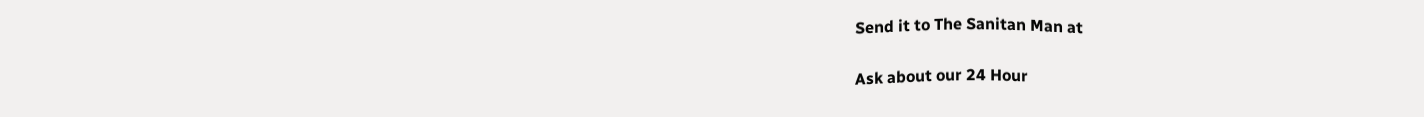Send it to The Sanitan Man at

Ask about our 24 Hour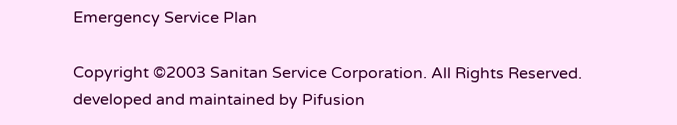Emergency Service Plan

Copyright ©2003 Sanitan Service Corporation. All Rights Reserved. developed and maintained by Pifusion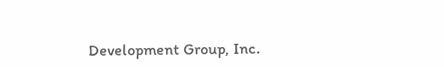Development Group, Inc.